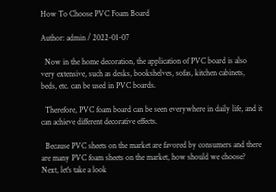How To Choose PVC Foam Board

Author: admin / 2022-01-07

  Now in the home decoration, the application of PVC board is also very extensive, such as desks, bookshelves, sofas, kitchen cabinets, beds, etc. can be used in PVC boards.

  Therefore, PVC foam board can be seen everywhere in daily life, and it can achieve different decorative effects.

  Because PVC sheets on the market are favored by consumers and there are many PVC foam sheets on the market, how should we choose? Next, let's take a look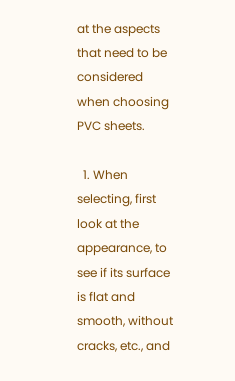at the aspects that need to be considered when choosing PVC sheets.

  1. When selecting, first look at the appearance, to see if its surface is flat and smooth, without cracks, etc., and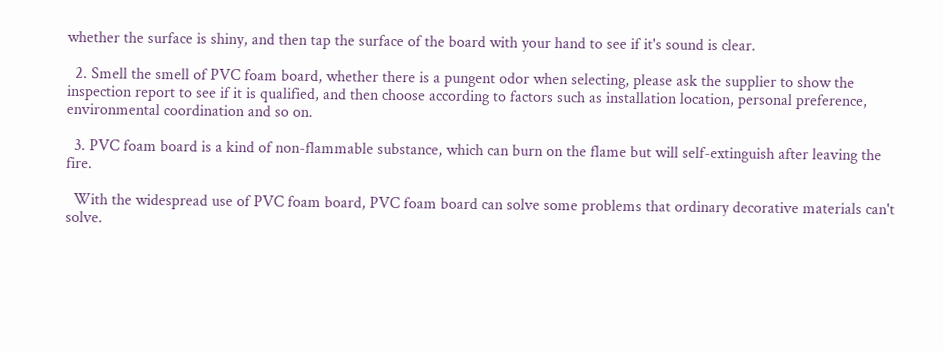whether the surface is shiny, and then tap the surface of the board with your hand to see if it's sound is clear.

  2. Smell the smell of PVC foam board, whether there is a pungent odor when selecting, please ask the supplier to show the inspection report to see if it is qualified, and then choose according to factors such as installation location, personal preference, environmental coordination and so on.

  3. PVC foam board is a kind of non-flammable substance, which can burn on the flame but will self-extinguish after leaving the fire.

  With the widespread use of PVC foam board, PVC foam board can solve some problems that ordinary decorative materials can't solve.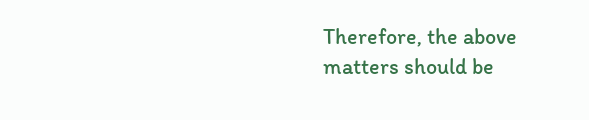Therefore, the above matters should be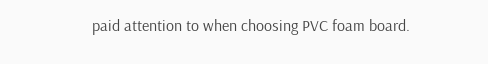paid attention to when choosing PVC foam board.